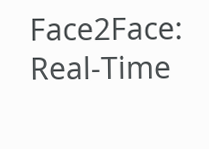Face2Face: Real-Time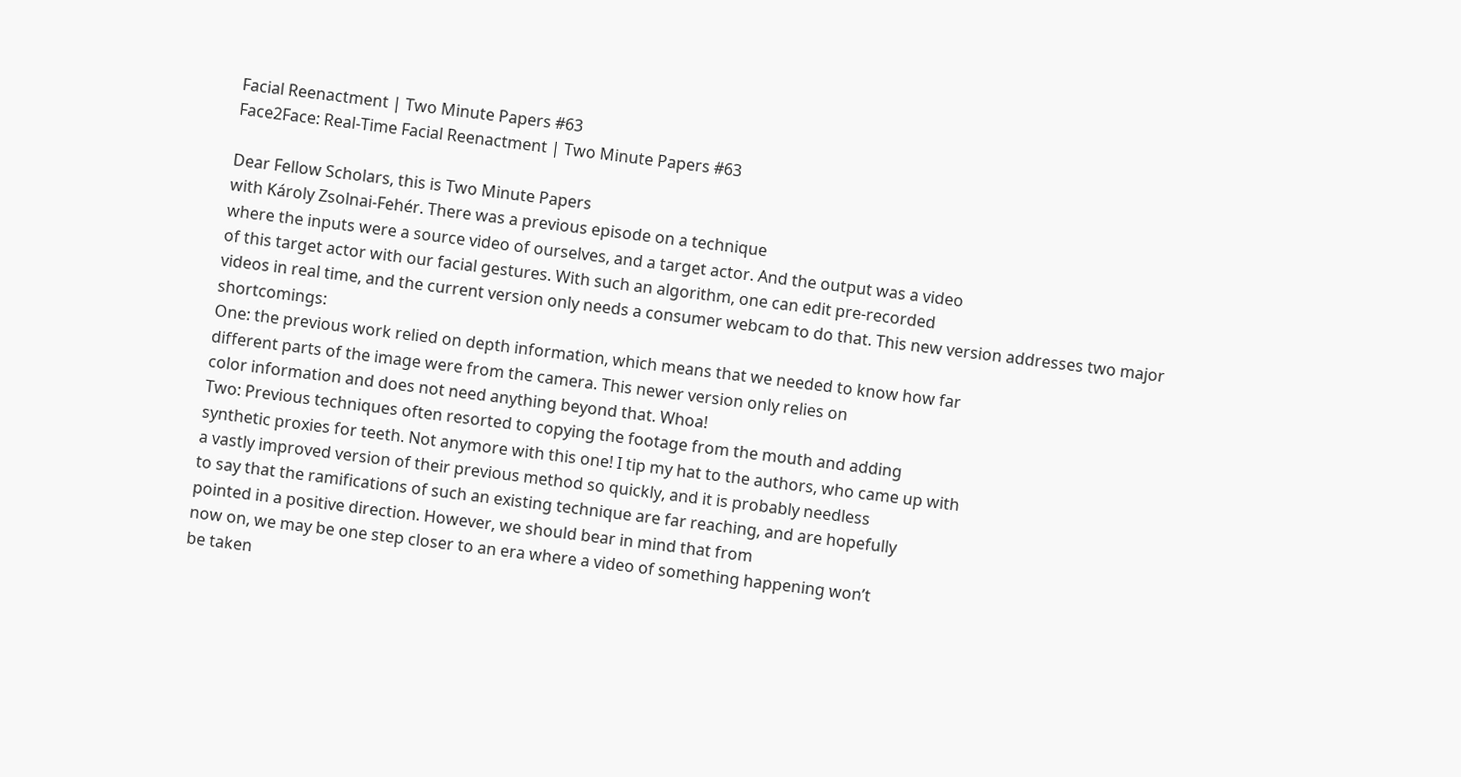Facial Reenactment | Two Minute Papers #63
Face2Face: Real-Time Facial Reenactment | Two Minute Papers #63

Dear Fellow Scholars, this is Two Minute Papers
with Károly Zsolnai-Fehér. There was a previous episode on a technique
where the inputs were a source video of ourselves, and a target actor. And the output was a video
of this target actor with our facial gestures. With such an algorithm, one can edit pre-recorded
videos in real time, and the current version only needs a consumer webcam to do that. This new version addresses two major shortcomings:
One: the previous work relied on depth information, which means that we needed to know how far
different parts of the image were from the camera. This newer version only relies on
color information and does not need anything beyond that. Whoa!
Two: Previous techniques often resorted to copying the footage from the mouth and adding
synthetic proxies for teeth. Not anymore with this one! I tip my hat to the authors, who came up with
a vastly improved version of their previous method so quickly, and it is probably needless
to say that the ramifications of such an existing technique are far reaching, and are hopefully
pointed in a positive direction. However, we should bear in mind that from
now on, we may be one step closer to an era where a video of something happening won’t
be taken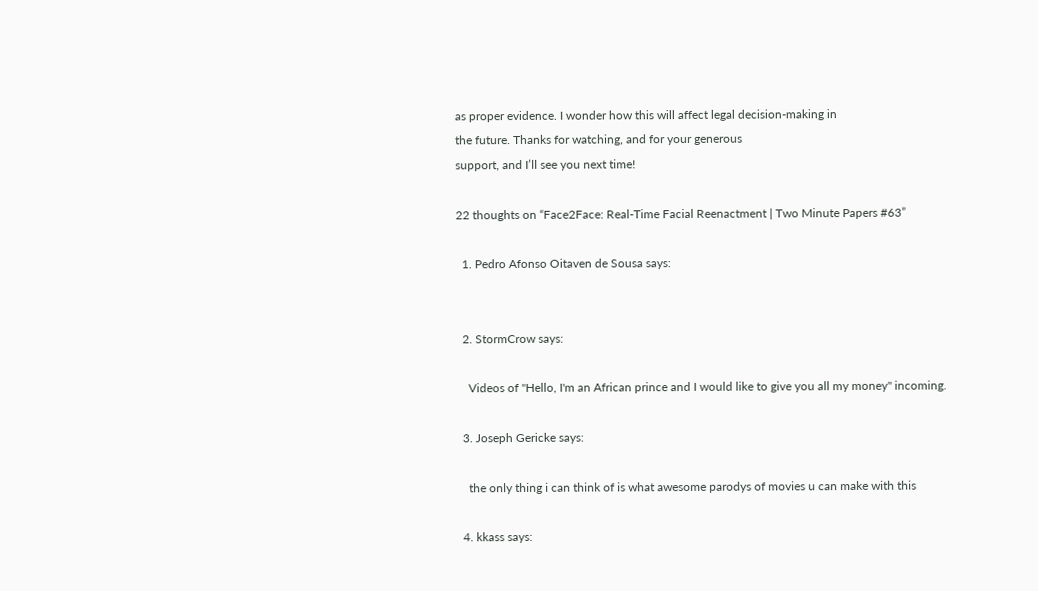as proper evidence. I wonder how this will affect legal decision-making in
the future. Thanks for watching, and for your generous
support, and I’ll see you next time!

22 thoughts on “Face2Face: Real-Time Facial Reenactment | Two Minute Papers #63”

  1. Pedro Afonso Oitaven de Sousa says:


  2. StormCrow says:

    Videos of "Hello, I'm an African prince and I would like to give you all my money" incoming.

  3. Joseph Gericke says:

    the only thing i can think of is what awesome parodys of movies u can make with this

  4. kkass says: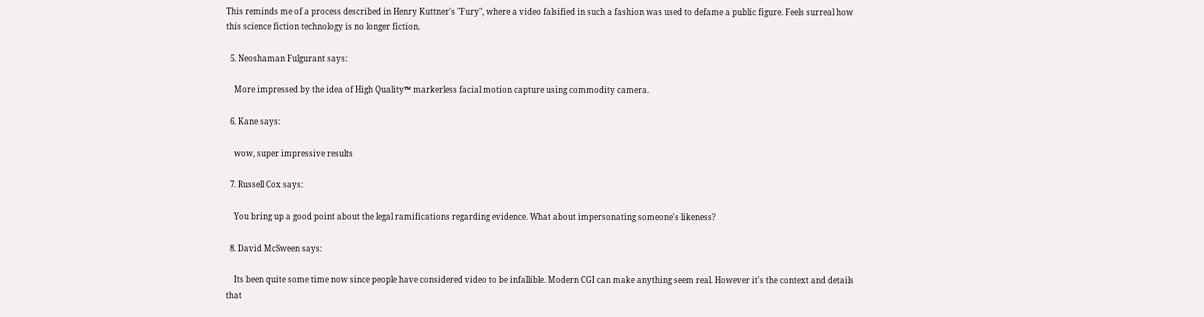This reminds me of a process described in Henry Kuttner's "Fury", where a video falsified in such a fashion was used to defame a public figure. Feels surreal how this science fiction technology is no longer fiction.

  5. Neoshaman Fulgurant says:

    More impressed by the idea of High Quality™ markerless facial motion capture using commodity camera.

  6. Kane says:

    wow, super impressive results

  7. Russell Cox says:

    You bring up a good point about the legal ramifications regarding evidence. What about impersonating someone's likeness?

  8. David McSween says:

    Its been quite some time now since people have considered video to be infallible. Modern CGI can make anything seem real. However it's the context and details that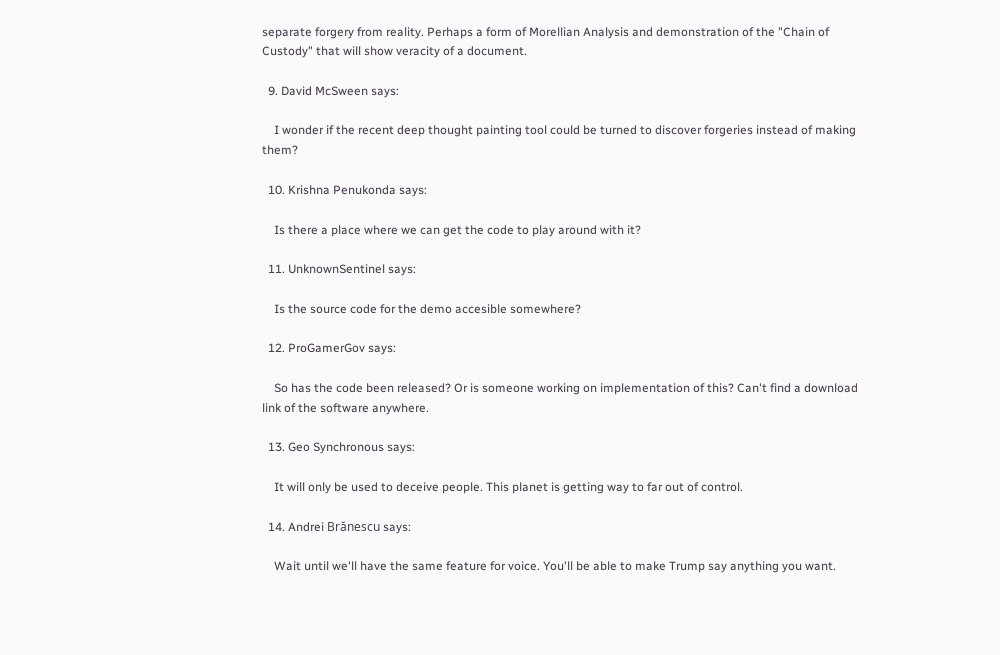separate forgery from reality. Perhaps a form of Morellian Analysis and demonstration of the "Chain of Custody" that will show veracity of a document.

  9. David McSween says:

    I wonder if the recent deep thought painting tool could be turned to discover forgeries instead of making them?

  10. Krishna Penukonda says:

    Is there a place where we can get the code to play around with it?

  11. UnknownSentinel says:

    Is the source code for the demo accesible somewhere?

  12. ProGamerGov says:

    So has the code been released? Or is someone working on implementation of this? Can't find a download link of the software anywhere.

  13. Geo Synchronous says:

    It will only be used to deceive people. This planet is getting way to far out of control.

  14. Andrei Brănescu says:

    Wait until we'll have the same feature for voice. You'll be able to make Trump say anything you want.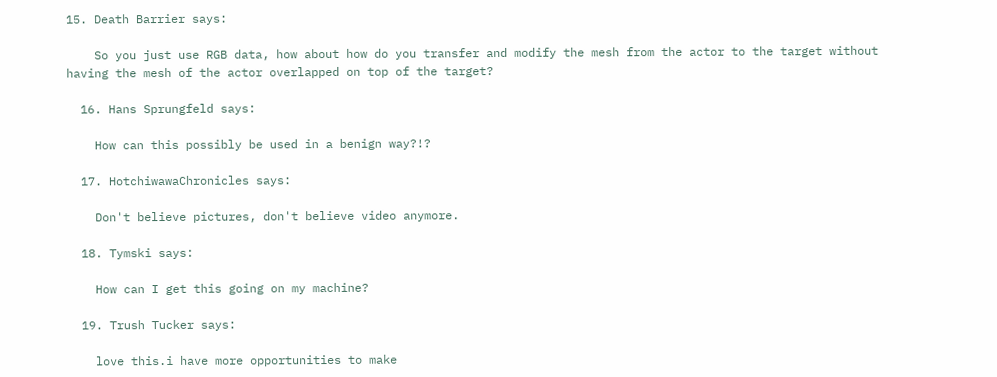15. Death Barrier says:

    So you just use RGB data, how about how do you transfer and modify the mesh from the actor to the target without having the mesh of the actor overlapped on top of the target?

  16. Hans Sprungfeld says:

    How can this possibly be used in a benign way?!?

  17. HotchiwawaChronicles says:

    Don't believe pictures, don't believe video anymore.

  18. Tymski says:

    How can I get this going on my machine?

  19. Trush Tucker says:

    love this.i have more opportunities to make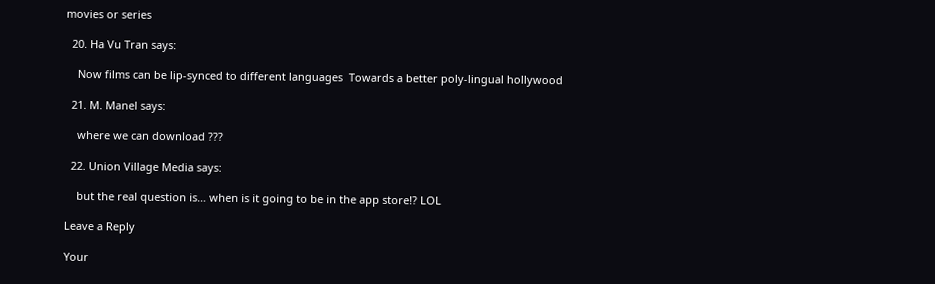movies or series

  20. Ha Vu Tran says:

    Now films can be lip-synced to different languages  Towards a better poly-lingual hollywood

  21. M. Manel says:

    where we can download ???

  22. Union Village Media says:

    but the real question is… when is it going to be in the app store!? LOL

Leave a Reply

Your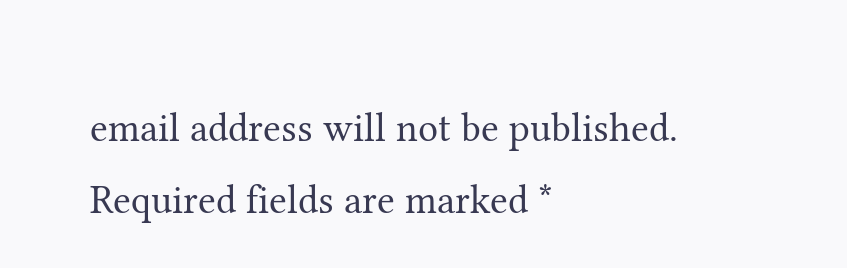email address will not be published. Required fields are marked *